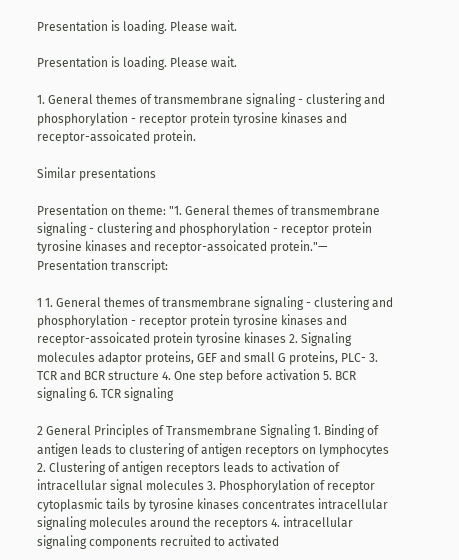Presentation is loading. Please wait.

Presentation is loading. Please wait.

1. General themes of transmembrane signaling - clustering and phosphorylation - receptor protein tyrosine kinases and receptor-assoicated protein.

Similar presentations

Presentation on theme: "1. General themes of transmembrane signaling - clustering and phosphorylation - receptor protein tyrosine kinases and receptor-assoicated protein."— Presentation transcript:

1 1. General themes of transmembrane signaling - clustering and phosphorylation - receptor protein tyrosine kinases and receptor-assoicated protein tyrosine kinases 2. Signaling molecules adaptor proteins, GEF and small G proteins, PLC- 3. TCR and BCR structure 4. One step before activation 5. BCR signaling 6. TCR signaling

2 General Principles of Transmembrane Signaling 1. Binding of antigen leads to clustering of antigen receptors on lymphocytes 2. Clustering of antigen receptors leads to activation of intracellular signal molecules 3. Phosphorylation of receptor cytoplasmic tails by tyrosine kinases concentrates intracellular signaling molecules around the receptors 4. intracellular signaling components recruited to activated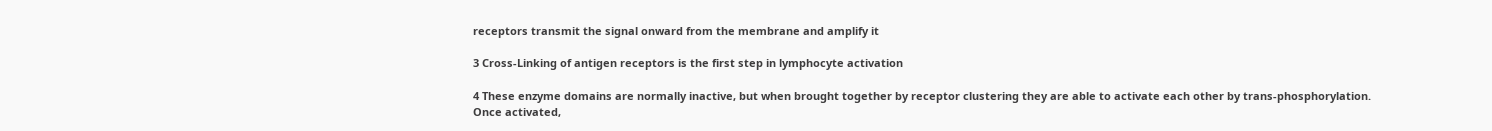receptors transmit the signal onward from the membrane and amplify it

3 Cross-Linking of antigen receptors is the first step in lymphocyte activation

4 These enzyme domains are normally inactive, but when brought together by receptor clustering they are able to activate each other by trans-phosphorylation. Once activated,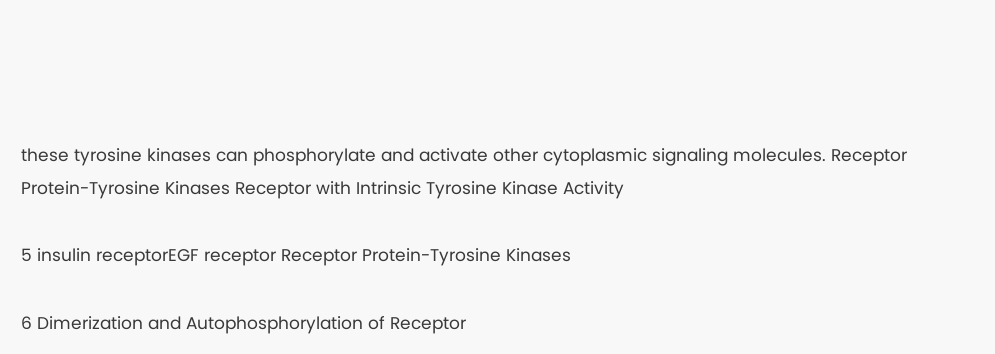these tyrosine kinases can phosphorylate and activate other cytoplasmic signaling molecules. Receptor Protein-Tyrosine Kinases Receptor with Intrinsic Tyrosine Kinase Activity

5 insulin receptorEGF receptor Receptor Protein-Tyrosine Kinases

6 Dimerization and Autophosphorylation of Receptor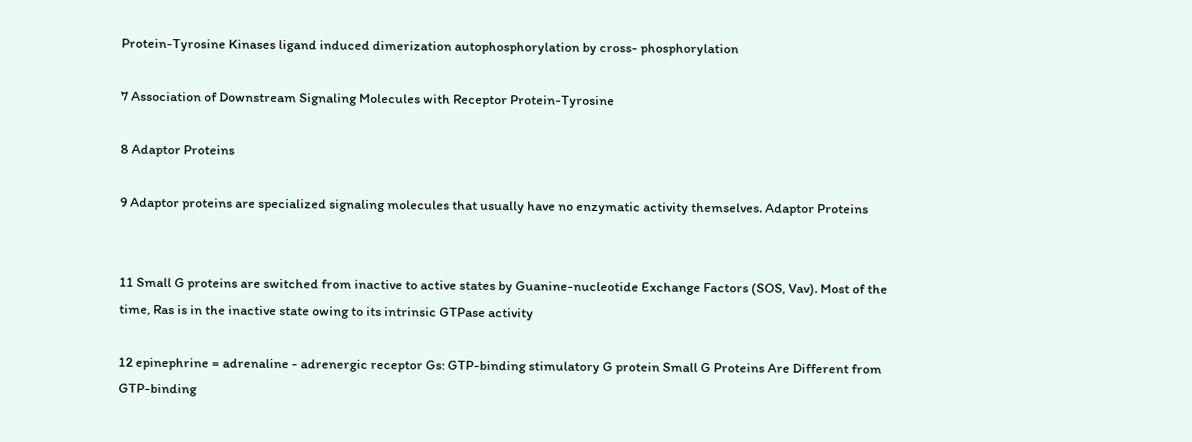Protein-Tyrosine Kinases ligand induced dimerization autophosphorylation by cross- phosphorylation

7 Association of Downstream Signaling Molecules with Receptor Protein-Tyrosine

8 Adaptor Proteins

9 Adaptor proteins are specialized signaling molecules that usually have no enzymatic activity themselves. Adaptor Proteins


11 Small G proteins are switched from inactive to active states by Guanine-nucleotide Exchange Factors (SOS, Vav). Most of the time, Ras is in the inactive state owing to its intrinsic GTPase activity

12 epinephrine = adrenaline - adrenergic receptor Gs: GTP-binding stimulatory G protein Small G Proteins Are Different from GTP-binding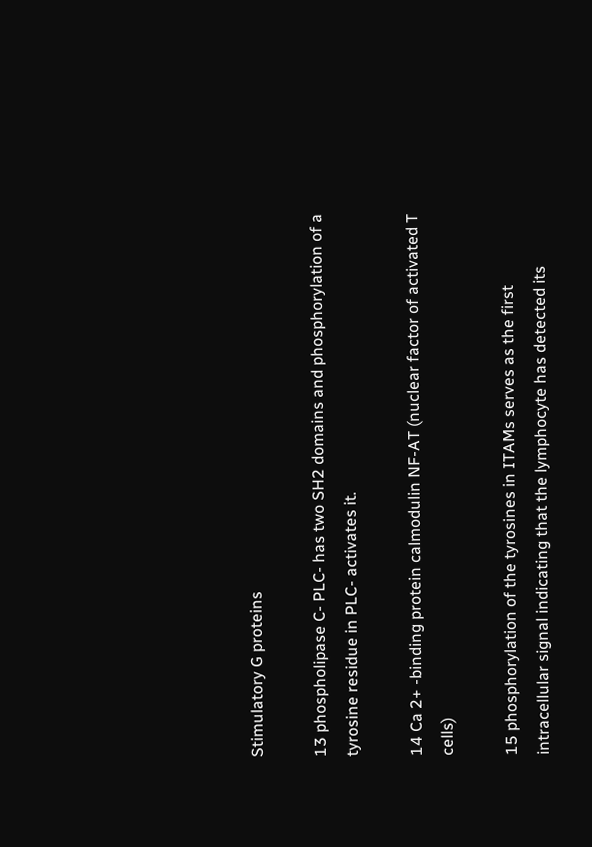Stimulatory G proteins

13 phospholipase C- PLC- has two SH2 domains and phosphorylation of a tyrosine residue in PLC- activates it.

14 Ca 2+ -binding protein calmodulin NF-AT (nuclear factor of activated T cells)

15 phosphorylation of the tyrosines in ITAMs serves as the first intracellular signal indicating that the lymphocyte has detected its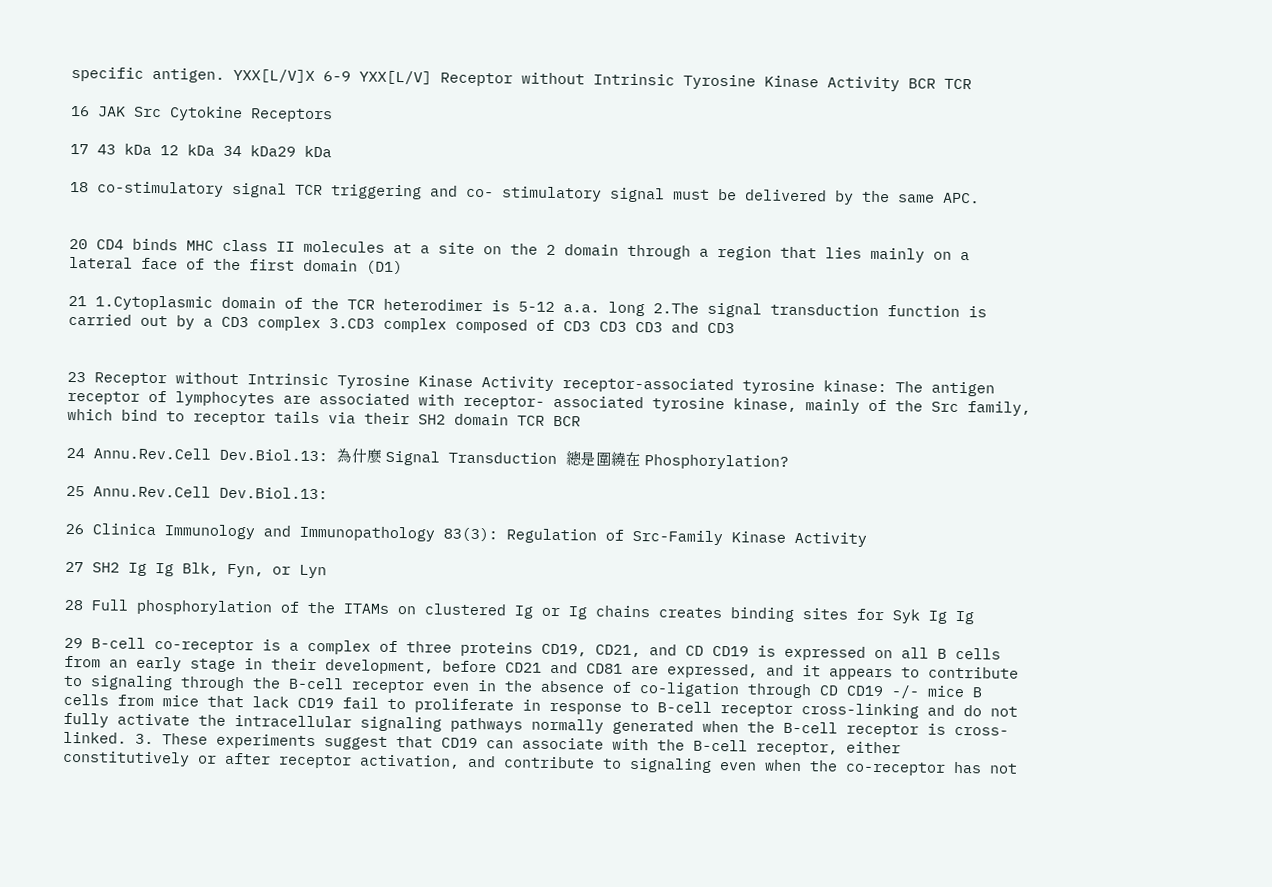specific antigen. YXX[L/V]X 6-9 YXX[L/V] Receptor without Intrinsic Tyrosine Kinase Activity BCR TCR

16 JAK Src Cytokine Receptors

17 43 kDa 12 kDa 34 kDa29 kDa

18 co-stimulatory signal TCR triggering and co- stimulatory signal must be delivered by the same APC.


20 CD4 binds MHC class II molecules at a site on the 2 domain through a region that lies mainly on a lateral face of the first domain (D1)

21 1.Cytoplasmic domain of the TCR heterodimer is 5-12 a.a. long 2.The signal transduction function is carried out by a CD3 complex 3.CD3 complex composed of CD3 CD3 CD3 and CD3


23 Receptor without Intrinsic Tyrosine Kinase Activity receptor-associated tyrosine kinase: The antigen receptor of lymphocytes are associated with receptor- associated tyrosine kinase, mainly of the Src family, which bind to receptor tails via their SH2 domain TCR BCR

24 Annu.Rev.Cell Dev.Biol.13: 為什麼 Signal Transduction 總是圍繞在 Phosphorylation?

25 Annu.Rev.Cell Dev.Biol.13:

26 Clinica Immunology and Immunopathology 83(3): Regulation of Src-Family Kinase Activity

27 SH2 Ig Ig Blk, Fyn, or Lyn

28 Full phosphorylation of the ITAMs on clustered Ig or Ig chains creates binding sites for Syk Ig Ig

29 B-cell co-receptor is a complex of three proteins CD19, CD21, and CD CD19 is expressed on all B cells from an early stage in their development, before CD21 and CD81 are expressed, and it appears to contribute to signaling through the B-cell receptor even in the absence of co-ligation through CD CD19 -/- mice B cells from mice that lack CD19 fail to proliferate in response to B-cell receptor cross-linking and do not fully activate the intracellular signaling pathways normally generated when the B-cell receptor is cross-linked. 3. These experiments suggest that CD19 can associate with the B-cell receptor, either constitutively or after receptor activation, and contribute to signaling even when the co-receptor has not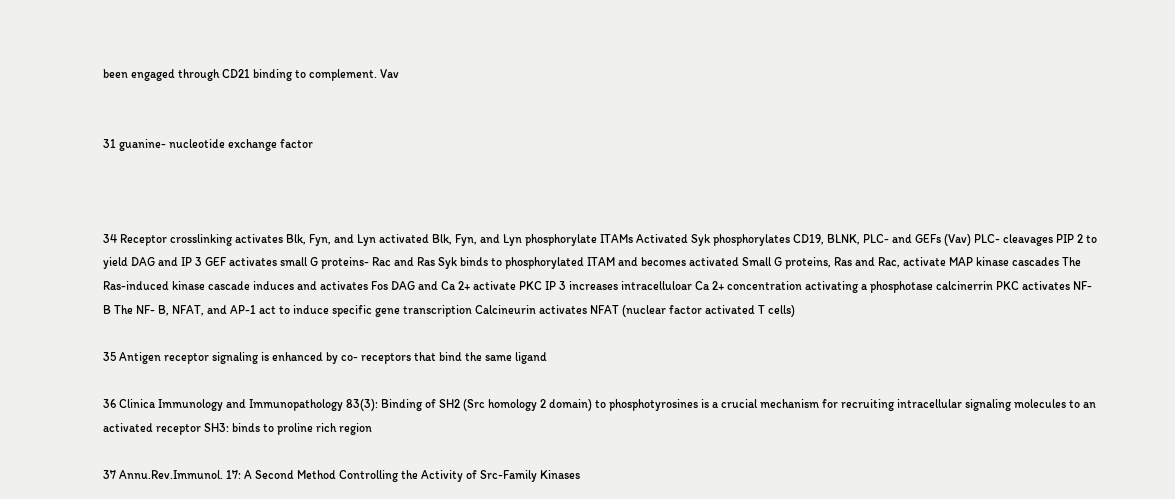been engaged through CD21 binding to complement. Vav


31 guanine- nucleotide exchange factor



34 Receptor crosslinking activates Blk, Fyn, and Lyn activated Blk, Fyn, and Lyn phosphorylate ITAMs Activated Syk phosphorylates CD19, BLNK, PLC- and GEFs (Vav) PLC- cleavages PIP 2 to yield DAG and IP 3 GEF activates small G proteins- Rac and Ras Syk binds to phosphorylated ITAM and becomes activated Small G proteins, Ras and Rac, activate MAP kinase cascades The Ras-induced kinase cascade induces and activates Fos DAG and Ca 2+ activate PKC IP 3 increases intracelluloar Ca 2+ concentration activating a phosphotase calcinerrin PKC activates NF- B The NF- B, NFAT, and AP-1 act to induce specific gene transcription Calcineurin activates NFAT (nuclear factor activated T cells)

35 Antigen receptor signaling is enhanced by co- receptors that bind the same ligand

36 Clinica Immunology and Immunopathology 83(3): Binding of SH2 (Src homology 2 domain) to phosphotyrosines is a crucial mechanism for recruiting intracellular signaling molecules to an activated receptor SH3: binds to proline rich region

37 Annu.Rev.Immunol. 17: A Second Method Controlling the Activity of Src-Family Kinases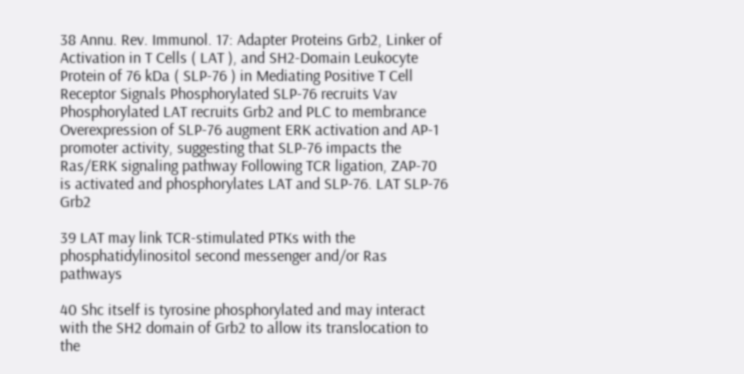38 Annu. Rev. Immunol. 17: Adapter Proteins Grb2, Linker of Activation in T Cells ( LAT ), and SH2-Domain Leukocyte Protein of 76 kDa ( SLP-76 ) in Mediating Positive T Cell Receptor Signals Phosphorylated SLP-76 recruits Vav Phosphorylated LAT recruits Grb2 and PLC to membrance Overexpression of SLP-76 augment ERK activation and AP-1 promoter activity, suggesting that SLP-76 impacts the Ras/ERK signaling pathway Following TCR ligation, ZAP-70 is activated and phosphorylates LAT and SLP-76. LAT SLP-76 Grb2

39 LAT may link TCR-stimulated PTKs with the phosphatidylinositol second messenger and/or Ras pathways

40 Shc itself is tyrosine phosphorylated and may interact with the SH2 domain of Grb2 to allow its translocation to the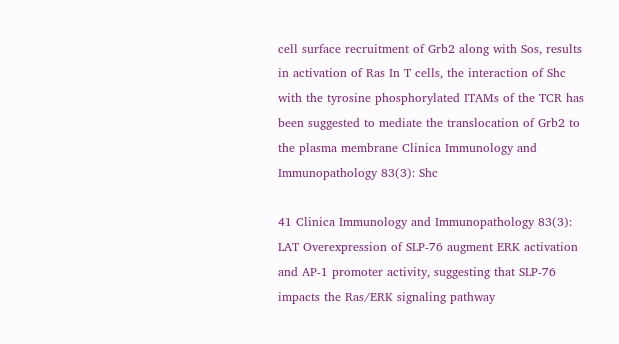cell surface recruitment of Grb2 along with Sos, results in activation of Ras In T cells, the interaction of Shc with the tyrosine phosphorylated ITAMs of the TCR has been suggested to mediate the translocation of Grb2 to the plasma membrane Clinica Immunology and Immunopathology 83(3): Shc

41 Clinica Immunology and Immunopathology 83(3): LAT Overexpression of SLP-76 augment ERK activation and AP-1 promoter activity, suggesting that SLP-76 impacts the Ras/ERK signaling pathway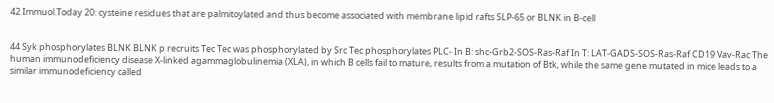42 Immuol.Today 20: cysteine residues that are palmitoylated and thus become associated with membrane lipid rafts SLP-65 or BLNK in B-cell


44 Syk phosphorylates BLNK BLNK p recruits Tec Tec was phosphorylated by Src Tec phosphorylates PLC- In B: shc-Grb2-SOS-Ras-Raf In T: LAT-GADS-SOS-Ras-Raf CD19 Vav-Rac The human immunodeficiency disease X-linked agammaglobulinemia (XLA), in which B cells fail to mature, results from a mutation of Btk, while the same gene mutated in mice leads to a similar immunodeficiency called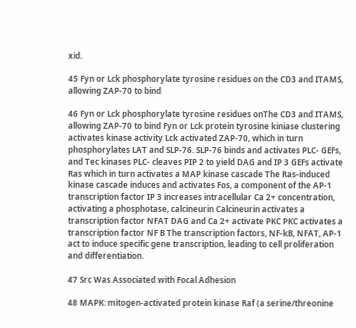xid.

45 Fyn or Lck phosphorylate tyrosine residues on the CD3 and ITAMS, allowing ZAP-70 to bind

46 Fyn or Lck phosphorylate tyrosine residues onThe CD3 and ITAMS, allowing ZAP-70 to bind Fyn or Lck protein tyrosine kiniase clustering activates kinase activity Lck activated ZAP-70, which in turn phosphorylates LAT and SLP-76. SLP-76 binds and activates PLC- GEFs, and Tec kinases PLC- cleaves PIP 2 to yield DAG and IP 3 GEFs activate Ras which in turn activates a MAP kinase cascade The Ras-induced kinase cascade induces and activates Fos, a component of the AP-1 transcription factor IP 3 increases intracellular Ca 2+ concentration, activating a phosphotase, calcineurin Calcineurin activates a transcription factor NFAT DAG and Ca 2+ activate PKC PKC activates a transcription factor NF B The transcription factors, NF-kB, NFAT, AP-1 act to induce specific gene transcription, leading to cell proliferation and differentiation.

47 Src Was Associated with Focal Adhesion

48 MAPK: mitogen-activated protein kinase Raf (a serine/threonine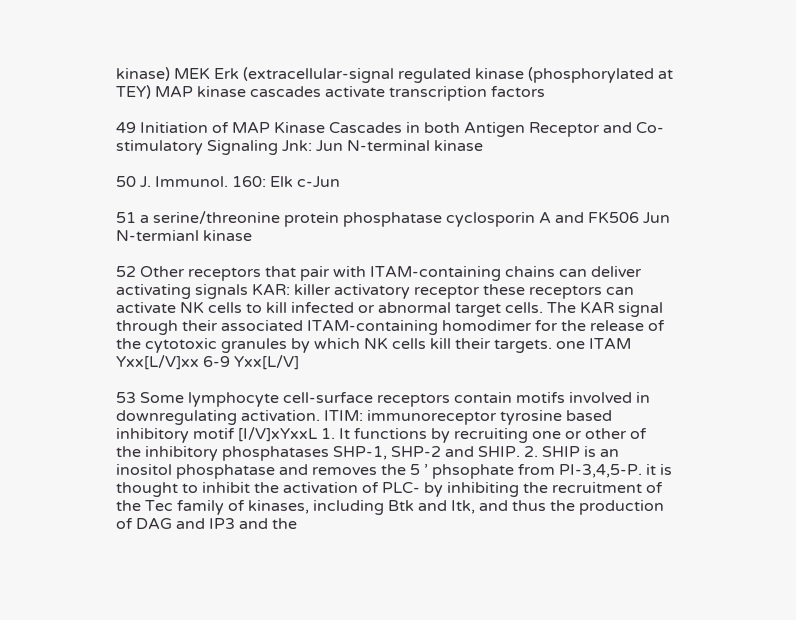kinase) MEK Erk (extracellular-signal regulated kinase (phosphorylated at TEY) MAP kinase cascades activate transcription factors

49 Initiation of MAP Kinase Cascades in both Antigen Receptor and Co-stimulatory Signaling Jnk: Jun N-terminal kinase

50 J. Immunol. 160: Elk c-Jun

51 a serine/threonine protein phosphatase cyclosporin A and FK506 Jun N-termianl kinase

52 Other receptors that pair with ITAM-containing chains can deliver activating signals KAR: killer activatory receptor these receptors can activate NK cells to kill infected or abnormal target cells. The KAR signal through their associated ITAM-containing homodimer for the release of the cytotoxic granules by which NK cells kill their targets. one ITAM Yxx[L/V]xx 6-9 Yxx[L/V]

53 Some lymphocyte cell-surface receptors contain motifs involved in downregulating activation. ITIM: immunoreceptor tyrosine based inhibitory motif [I/V]xYxxL 1. It functions by recruiting one or other of the inhibitory phosphatases SHP-1, SHP-2 and SHIP. 2. SHIP is an inositol phosphatase and removes the 5 ’ phsophate from PI-3,4,5-P. it is thought to inhibit the activation of PLC- by inhibiting the recruitment of the Tec family of kinases, including Btk and Itk, and thus the production of DAG and IP3 and the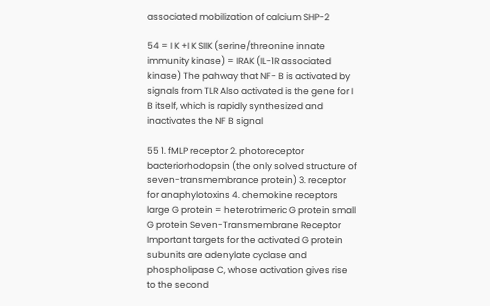associated mobilization of calcium SHP-2

54 = I K +I K SIIK (serine/threonine innate immunity kinase) = IRAK (IL-1R associated kinase) The pahway that NF- B is activated by signals from TLR Also activated is the gene for I B itself, which is rapidly synthesized and inactivates the NF B signal

55 1. fMLP receptor 2. photoreceptor bacteriorhodopsin (the only solved structure of seven-transmembrance protein) 3. receptor for anaphylotoxins 4. chemokine receptors large G protein = heterotrimeric G protein small G protein Seven-Transmembrane Receptor Important targets for the activated G protein subunits are adenylate cyclase and phospholipase C, whose activation gives rise to the second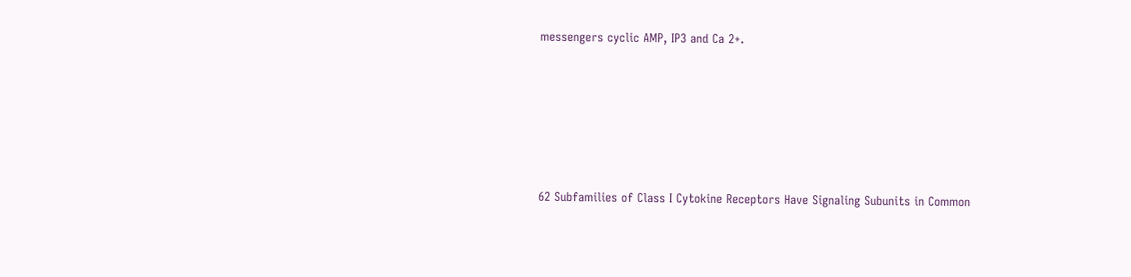messengers cyclic AMP, IP3 and Ca 2+.







62 Subfamilies of Class I Cytokine Receptors Have Signaling Subunits in Common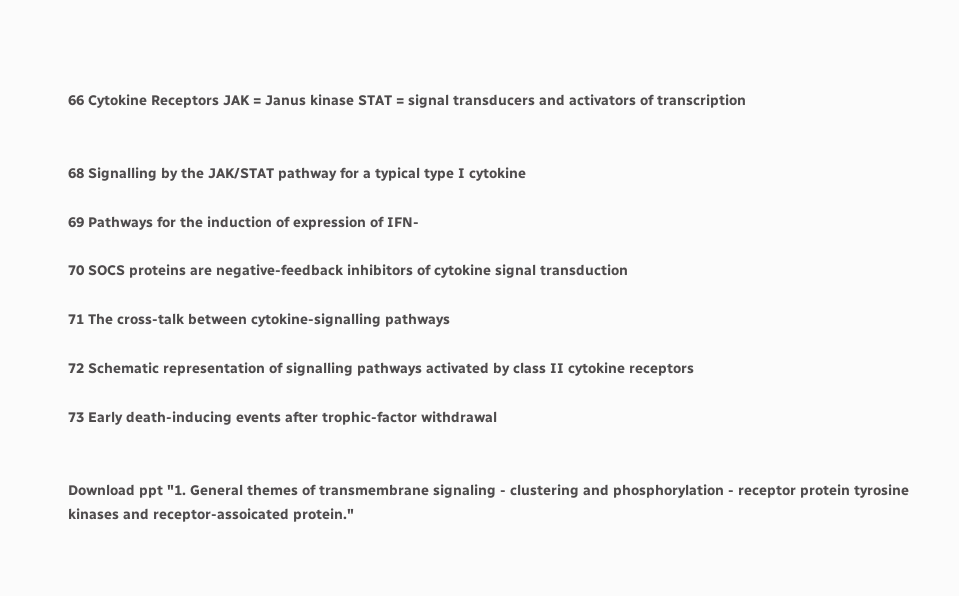66 Cytokine Receptors JAK = Janus kinase STAT = signal transducers and activators of transcription


68 Signalling by the JAK/STAT pathway for a typical type I cytokine

69 Pathways for the induction of expression of IFN-

70 SOCS proteins are negative-feedback inhibitors of cytokine signal transduction

71 The cross-talk between cytokine-signalling pathways

72 Schematic representation of signalling pathways activated by class II cytokine receptors

73 Early death-inducing events after trophic-factor withdrawal


Download ppt "1. General themes of transmembrane signaling - clustering and phosphorylation - receptor protein tyrosine kinases and receptor-assoicated protein."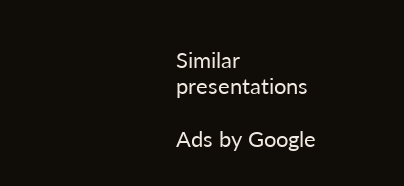Similar presentations

Ads by Google